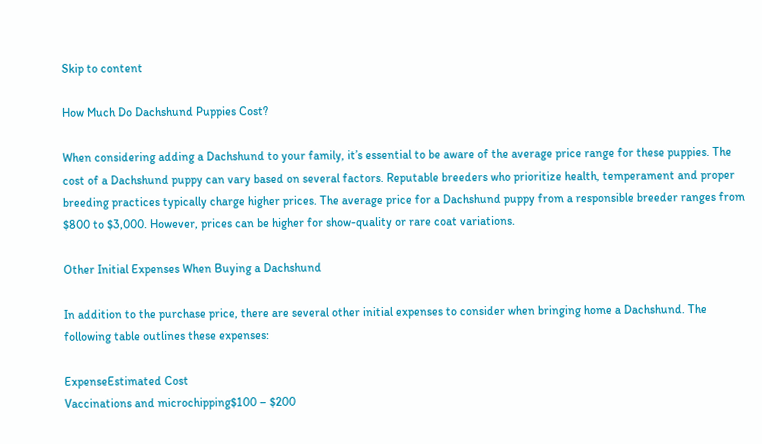Skip to content

How Much Do Dachshund Puppies Cost?

When considering adding a Dachshund to your family, it’s essential to be aware of the average price range for these puppies. The cost of a Dachshund puppy can vary based on several factors. Reputable breeders who prioritize health, temperament and proper breeding practices typically charge higher prices. The average price for a Dachshund puppy from a responsible breeder ranges from $800 to $3,000. However, prices can be higher for show-quality or rare coat variations.

Other Initial Expenses When Buying a Dachshund

In addition to the purchase price, there are several other initial expenses to consider when bringing home a Dachshund. The following table outlines these expenses:

ExpenseEstimated Cost
Vaccinations and microchipping$100 – $200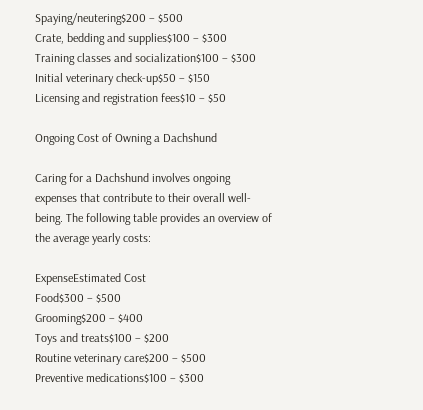Spaying/neutering$200 – $500
Crate, bedding and supplies$100 – $300
Training classes and socialization$100 – $300
Initial veterinary check-up$50 – $150
Licensing and registration fees$10 – $50

Ongoing Cost of Owning a Dachshund

Caring for a Dachshund involves ongoing expenses that contribute to their overall well-being. The following table provides an overview of the average yearly costs:

ExpenseEstimated Cost
Food$300 – $500
Grooming$200 – $400
Toys and treats$100 – $200
Routine veterinary care$200 – $500
Preventive medications$100 – $300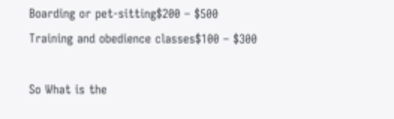Boarding or pet-sitting$200 – $500
Training and obedience classes$100 – $300

So What is the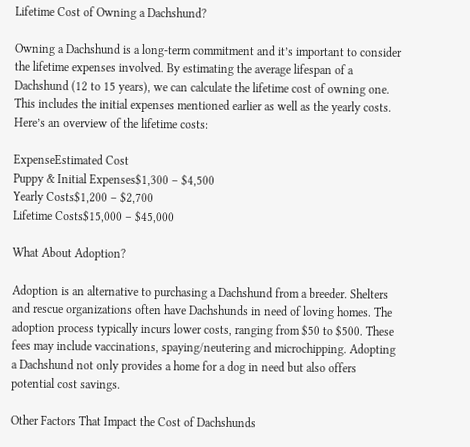Lifetime Cost of Owning a Dachshund?

Owning a Dachshund is a long-term commitment and it’s important to consider the lifetime expenses involved. By estimating the average lifespan of a Dachshund (12 to 15 years), we can calculate the lifetime cost of owning one. This includes the initial expenses mentioned earlier as well as the yearly costs. Here’s an overview of the lifetime costs:

ExpenseEstimated Cost
Puppy & Initial Expenses$1,300 – $4,500
Yearly Costs$1,200 – $2,700
Lifetime Costs$15,000 – $45,000

What About Adoption?

Adoption is an alternative to purchasing a Dachshund from a breeder. Shelters and rescue organizations often have Dachshunds in need of loving homes. The adoption process typically incurs lower costs, ranging from $50 to $500. These fees may include vaccinations, spaying/neutering and microchipping. Adopting a Dachshund not only provides a home for a dog in need but also offers potential cost savings.

Other Factors That Impact the Cost of Dachshunds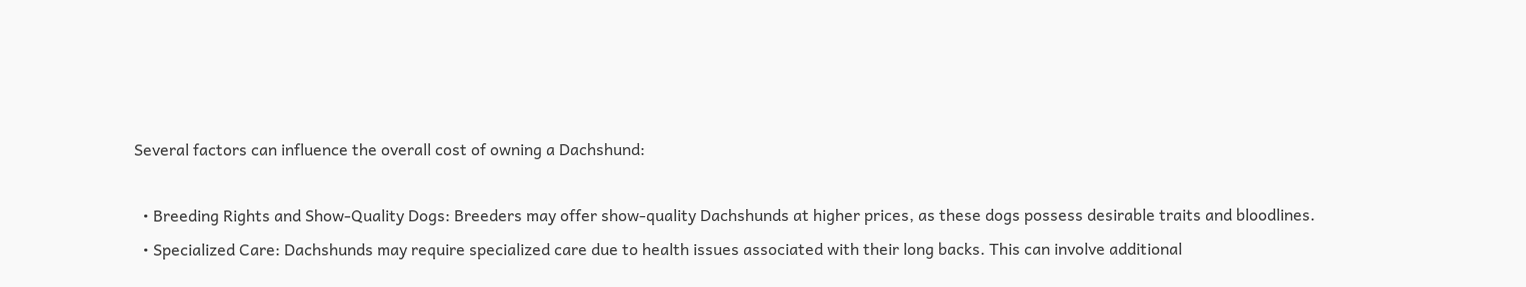Several factors can influence the overall cost of owning a Dachshund:

  • Breeding Rights and Show-Quality Dogs: Breeders may offer show-quality Dachshunds at higher prices, as these dogs possess desirable traits and bloodlines.
  • Specialized Care: Dachshunds may require specialized care due to health issues associated with their long backs. This can involve additional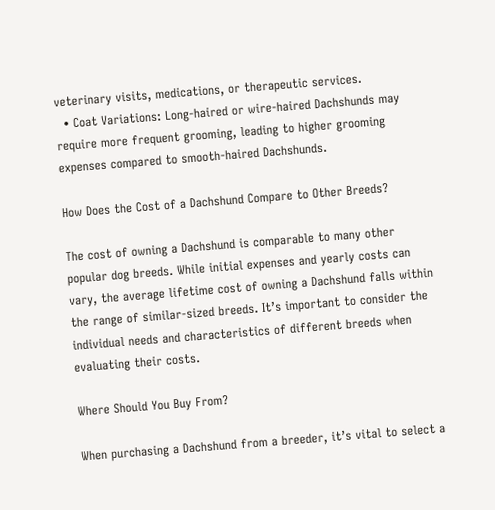veterinary visits, medications, or therapeutic services.
  • Coat Variations: Long-haired or wire-haired Dachshunds may require more frequent grooming, leading to higher grooming expenses compared to smooth-haired Dachshunds.

How Does the Cost of a Dachshund Compare to Other Breeds?

The cost of owning a Dachshund is comparable to many other popular dog breeds. While initial expenses and yearly costs can vary, the average lifetime cost of owning a Dachshund falls within the range of similar-sized breeds. It’s important to consider the individual needs and characteristics of different breeds when evaluating their costs.

Where Should You Buy From?

When purchasing a Dachshund from a breeder, it’s vital to select a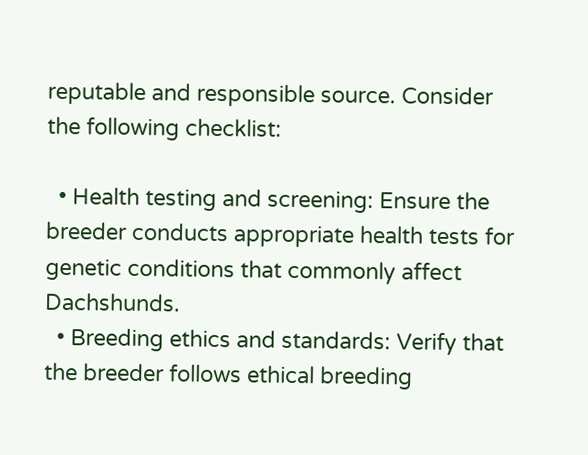reputable and responsible source. Consider the following checklist:

  • Health testing and screening: Ensure the breeder conducts appropriate health tests for genetic conditions that commonly affect Dachshunds.
  • Breeding ethics and standards: Verify that the breeder follows ethical breeding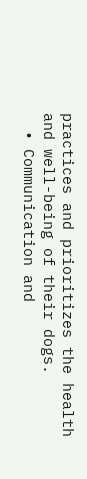practices and prioritizes the health and well-being of their dogs.
  • Communication and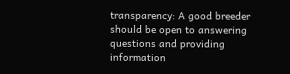transparency: A good breeder should be open to answering questions and providing information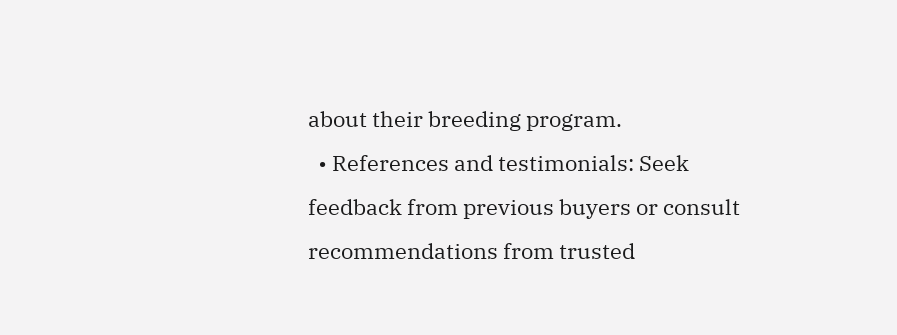about their breeding program.
  • References and testimonials: Seek feedback from previous buyers or consult recommendations from trusted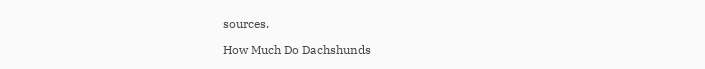sources.

How Much Do Dachshunds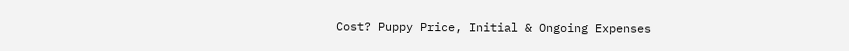Cost? Puppy Price, Initial & Ongoing Expenses